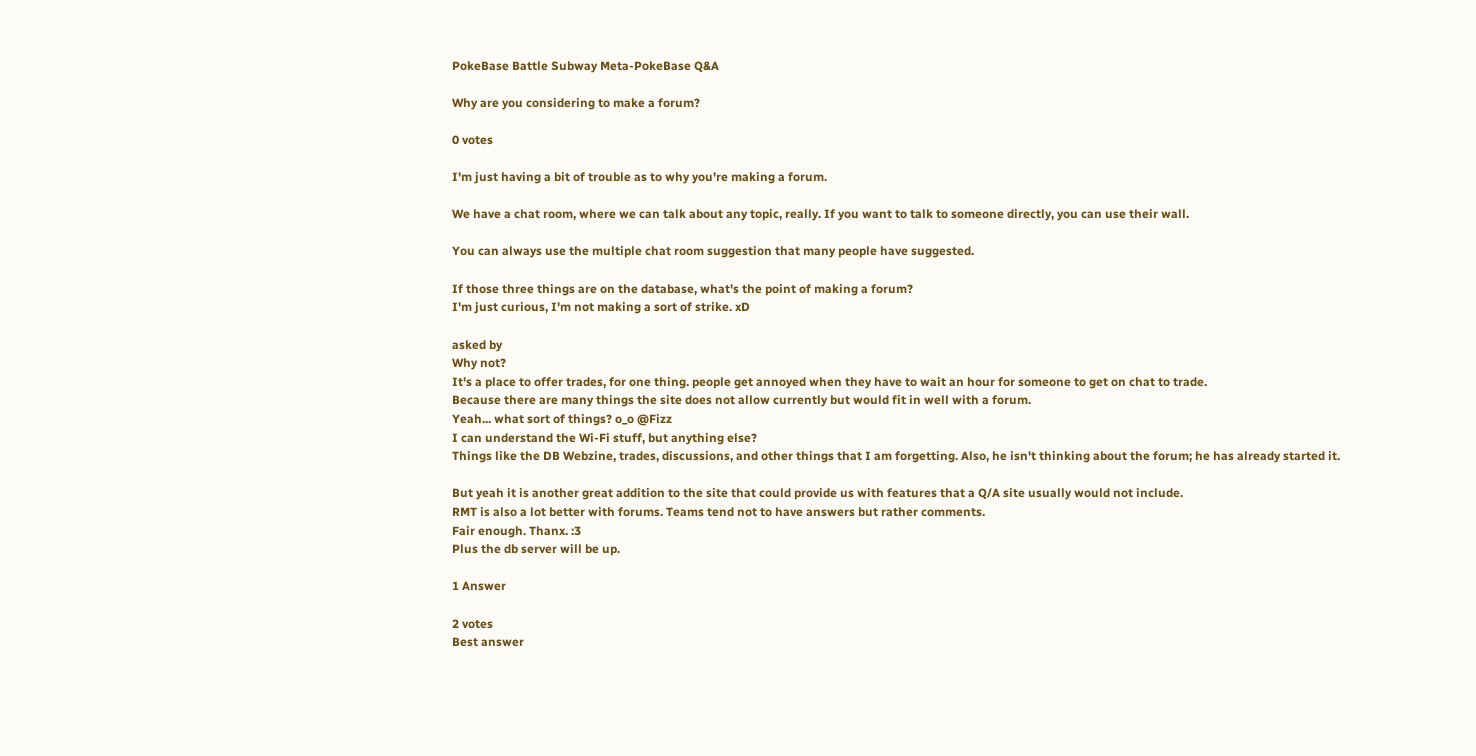PokeBase Battle Subway Meta-PokeBase Q&A

Why are you considering to make a forum?

0 votes

I'm just having a bit of trouble as to why you're making a forum.

We have a chat room, where we can talk about any topic, really. If you want to talk to someone directly, you can use their wall.

You can always use the multiple chat room suggestion that many people have suggested.

If those three things are on the database, what's the point of making a forum?
I'm just curious, I'm not making a sort of strike. xD

asked by
Why not?
It's a place to offer trades, for one thing. people get annoyed when they have to wait an hour for someone to get on chat to trade.
Because there are many things the site does not allow currently but would fit in well with a forum.
Yeah... what sort of things? o_o @Fizz
I can understand the Wi-Fi stuff, but anything else?
Things like the DB Webzine, trades, discussions, and other things that I am forgetting. Also, he isn't thinking about the forum; he has already started it.

But yeah it is another great addition to the site that could provide us with features that a Q/A site usually would not include.
RMT is also a lot better with forums. Teams tend not to have answers but rather comments.
Fair enough. Thanx. :3
Plus the db server will be up.

1 Answer

2 votes
Best answer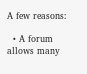A few reasons:

  • A forum allows many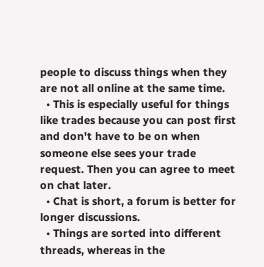people to discuss things when they are not all online at the same time.
  • This is especially useful for things like trades because you can post first and don't have to be on when someone else sees your trade request. Then you can agree to meet on chat later.
  • Chat is short, a forum is better for longer discussions.
  • Things are sorted into different threads, whereas in the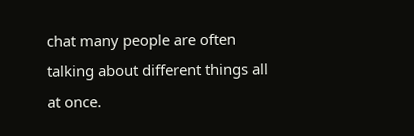chat many people are often talking about different things all at once.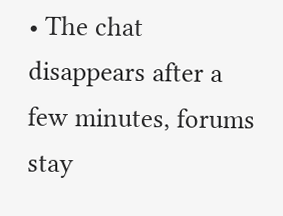• The chat disappears after a few minutes, forums stay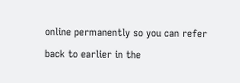online permanently so you can refer back to earlier in the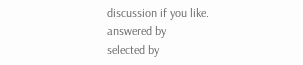discussion if you like.
answered by
selected by